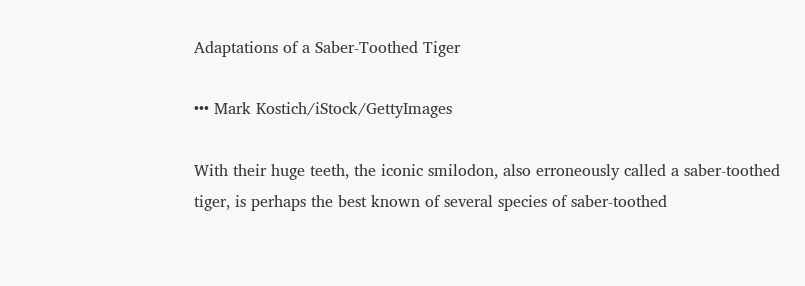Adaptations of a Saber-Toothed Tiger

••• Mark Kostich/iStock/GettyImages

With their huge teeth, the iconic smilodon, also erroneously called a saber-toothed tiger, is perhaps the best known of several species of saber-toothed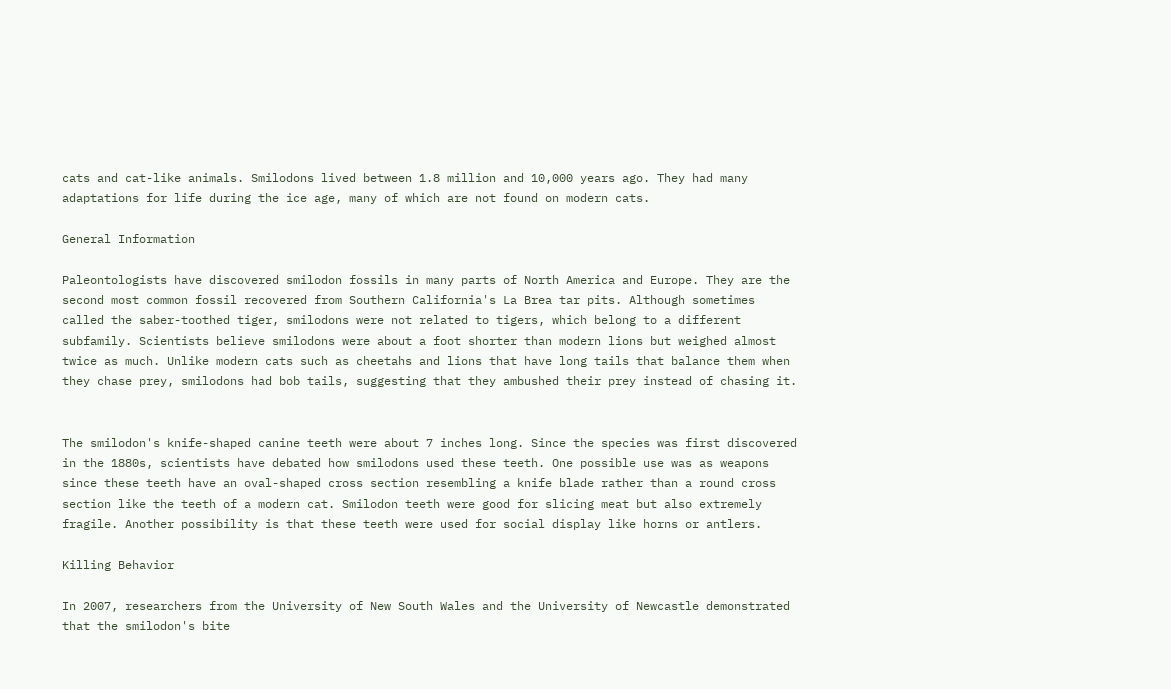cats and cat-like animals. Smilodons lived between 1.8 million and 10,000 years ago. They had many adaptations for life during the ice age, many of which are not found on modern cats.

General Information

Paleontologists have discovered smilodon fossils in many parts of North America and Europe. They are the second most common fossil recovered from Southern California's La Brea tar pits. Although sometimes called the saber-toothed tiger, smilodons were not related to tigers, which belong to a different subfamily. Scientists believe smilodons were about a foot shorter than modern lions but weighed almost twice as much. Unlike modern cats such as cheetahs and lions that have long tails that balance them when they chase prey, smilodons had bob tails, suggesting that they ambushed their prey instead of chasing it.


The smilodon's knife-shaped canine teeth were about 7 inches long. Since the species was first discovered in the 1880s, scientists have debated how smilodons used these teeth. One possible use was as weapons since these teeth have an oval-shaped cross section resembling a knife blade rather than a round cross section like the teeth of a modern cat. Smilodon teeth were good for slicing meat but also extremely fragile. Another possibility is that these teeth were used for social display like horns or antlers.

Killing Behavior

In 2007, researchers from the University of New South Wales and the University of Newcastle demonstrated that the smilodon's bite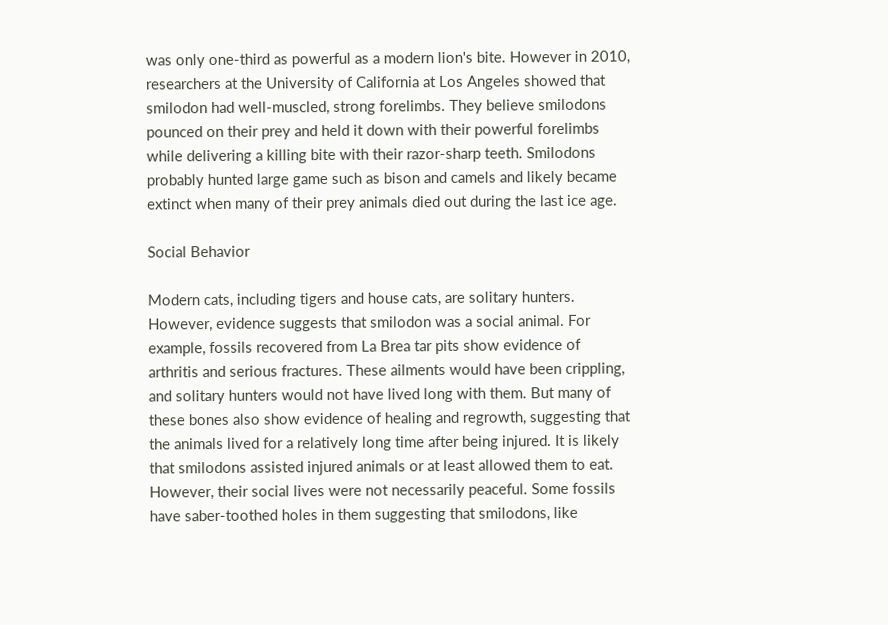was only one-third as powerful as a modern lion's bite. However in 2010, researchers at the University of California at Los Angeles showed that smilodon had well-muscled, strong forelimbs. They believe smilodons pounced on their prey and held it down with their powerful forelimbs while delivering a killing bite with their razor-sharp teeth. Smilodons probably hunted large game such as bison and camels and likely became extinct when many of their prey animals died out during the last ice age.

Social Behavior

Modern cats, including tigers and house cats, are solitary hunters. However, evidence suggests that smilodon was a social animal. For example, fossils recovered from La Brea tar pits show evidence of arthritis and serious fractures. These ailments would have been crippling, and solitary hunters would not have lived long with them. But many of these bones also show evidence of healing and regrowth, suggesting that the animals lived for a relatively long time after being injured. It is likely that smilodons assisted injured animals or at least allowed them to eat. However, their social lives were not necessarily peaceful. Some fossils have saber-toothed holes in them suggesting that smilodons, like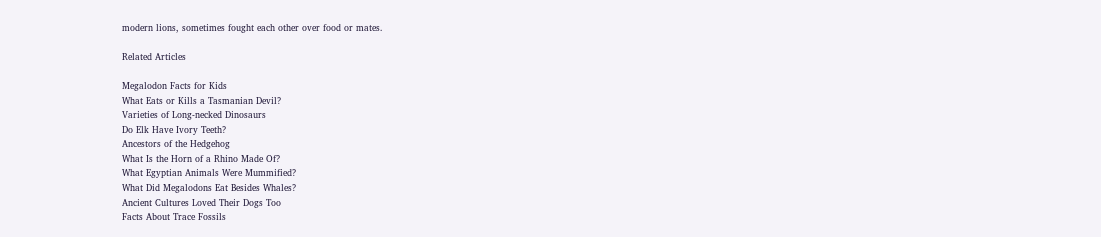modern lions, sometimes fought each other over food or mates.

Related Articles

Megalodon Facts for Kids
What Eats or Kills a Tasmanian Devil?
Varieties of Long-necked Dinosaurs
Do Elk Have Ivory Teeth?
Ancestors of the Hedgehog
What Is the Horn of a Rhino Made Of?
What Egyptian Animals Were Mummified?
What Did Megalodons Eat Besides Whales?
Ancient Cultures Loved Their Dogs Too
Facts About Trace Fossils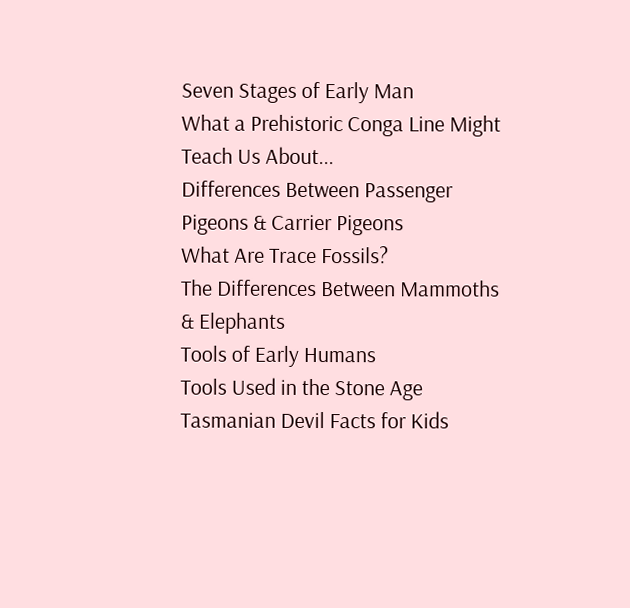Seven Stages of Early Man
What a Prehistoric Conga Line Might Teach Us About...
Differences Between Passenger Pigeons & Carrier Pigeons
What Are Trace Fossils?
The Differences Between Mammoths & Elephants
Tools of Early Humans
Tools Used in the Stone Age
Tasmanian Devil Facts for Kids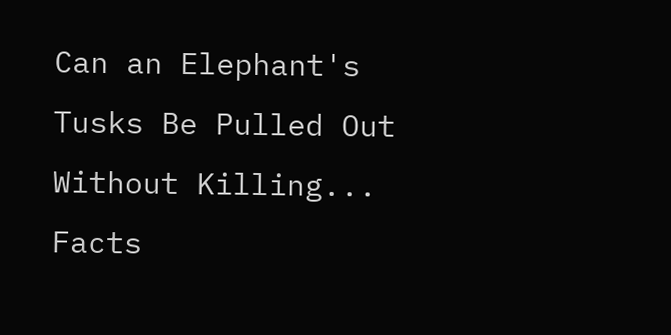Can an Elephant's Tusks Be Pulled Out Without Killing...
Facts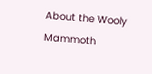About the Wooly Mammoth